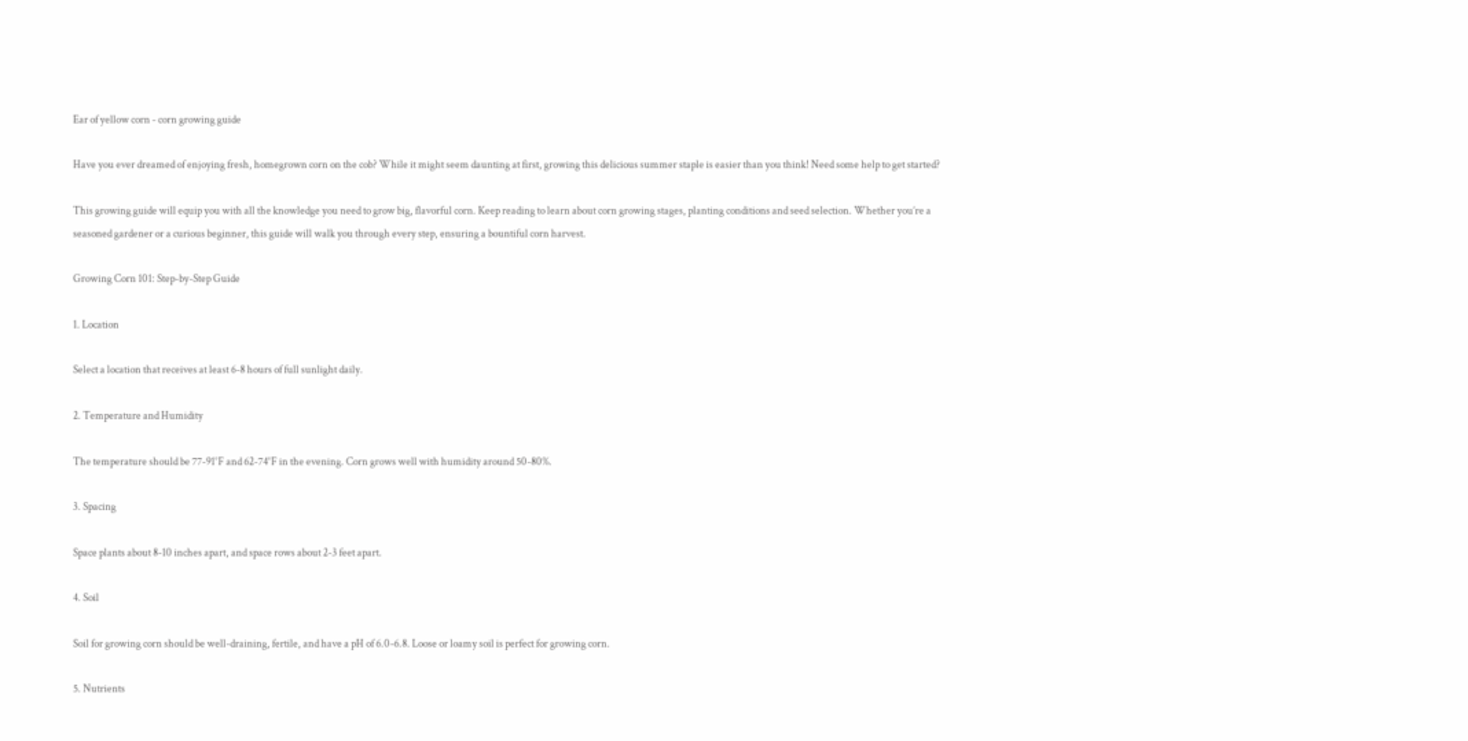Ear of yellow corn - corn growing guide

Have you ever dreamed of enjoying fresh, homegrown corn on the cob? While it might seem daunting at first, growing this delicious summer staple is easier than you think! Need some help to get started?

This growing guide will equip you with all the knowledge you need to grow big, flavorful corn. Keep reading to learn about corn growing stages, planting conditions and seed selection. Whether you’re a seasoned gardener or a curious beginner, this guide will walk you through every step, ensuring a bountiful corn harvest.

Growing Corn 101: Step-by-Step Guide

1. Location

Select a location that receives at least 6-8 hours of full sunlight daily.

2. Temperature and Humidity

The temperature should be 77-91°F and 62-74°F in the evening. Corn grows well with humidity around 50-80%.

3. Spacing

Space plants about 8-10 inches apart, and space rows about 2-3 feet apart.

4. Soil

Soil for growing corn should be well-draining, fertile, and have a pH of 6.0-6.8. Loose or loamy soil is perfect for growing corn.

5. Nutrients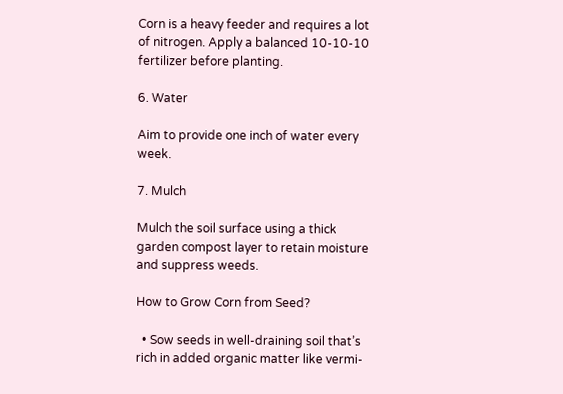Corn is a heavy feeder and requires a lot of nitrogen. Apply a balanced 10-10-10 fertilizer before planting.

6. Water

Aim to provide one inch of water every week.

7. Mulch

Mulch the soil surface using a thick garden compost layer to retain moisture and suppress weeds.

How to Grow Corn from Seed?

  • Sow seeds in well-draining soil that’s rich in added organic matter like vermi-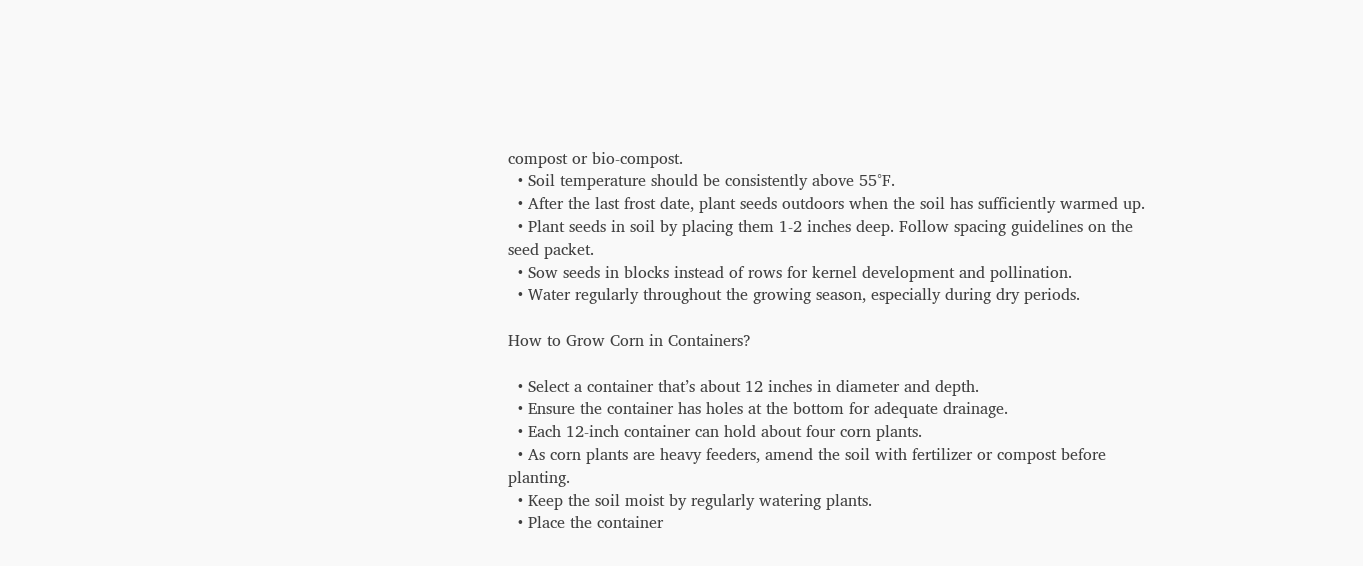compost or bio-compost.
  • Soil temperature should be consistently above 55°F.
  • After the last frost date, plant seeds outdoors when the soil has sufficiently warmed up.
  • Plant seeds in soil by placing them 1-2 inches deep. Follow spacing guidelines on the seed packet.
  • Sow seeds in blocks instead of rows for kernel development and pollination.
  • Water regularly throughout the growing season, especially during dry periods.

How to Grow Corn in Containers?

  • Select a container that’s about 12 inches in diameter and depth.
  • Ensure the container has holes at the bottom for adequate drainage.
  • Each 12-inch container can hold about four corn plants.
  • As corn plants are heavy feeders, amend the soil with fertilizer or compost before planting.
  • Keep the soil moist by regularly watering plants.
  • Place the container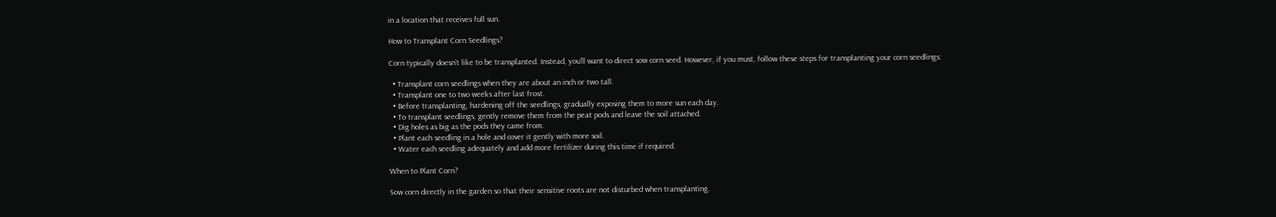in a location that receives full sun.

How to Transplant Corn Seedlings?

Corn typically doesn’t like to be transplanted. Instead, you’ll want to direct sow corn seed. However, if you must, follow these steps for transplanting your corn seedlings:

  • Transplant corn seedlings when they are about an inch or two tall.
  • Transplant one to two weeks after last frost.
  • Before transplanting, hardening off the seedlings, gradually exposing them to more sun each day.
  • To transplant seedlings, gently remove them from the peat pods and leave the soil attached.
  • Dig holes as big as the pods they came from.
  • Plant each seedling in a hole and cover it gently with more soil.
  • Water each seedling adequately and add more fertilizer during this time if required.

When to Plant Corn?

Sow corn directly in the garden so that their sensitive roots are not disturbed when transplanting.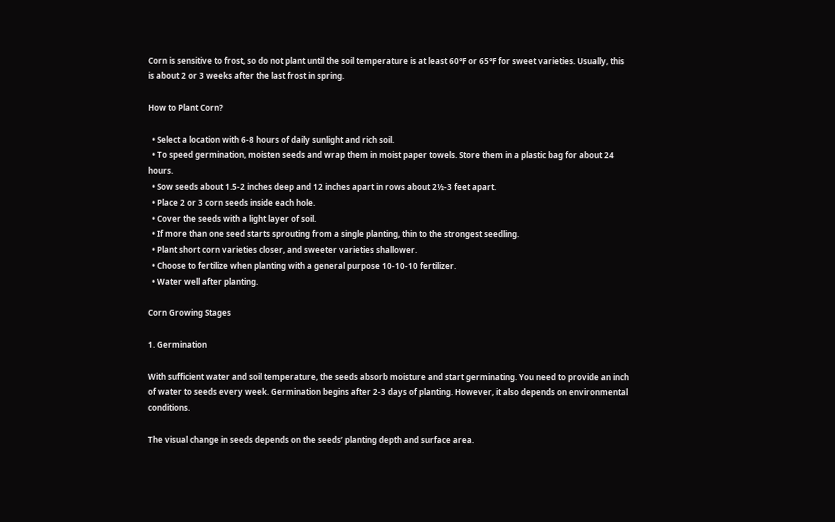Corn is sensitive to frost, so do not plant until the soil temperature is at least 60°F or 65°F for sweet varieties. Usually, this is about 2 or 3 weeks after the last frost in spring.

How to Plant Corn?

  • Select a location with 6-8 hours of daily sunlight and rich soil.
  • To speed germination, moisten seeds and wrap them in moist paper towels. Store them in a plastic bag for about 24 hours.
  • Sow seeds about 1.5-2 inches deep and 12 inches apart in rows about 2½-3 feet apart.
  • Place 2 or 3 corn seeds inside each hole.
  • Cover the seeds with a light layer of soil.
  • If more than one seed starts sprouting from a single planting, thin to the strongest seedling.
  • Plant short corn varieties closer, and sweeter varieties shallower.
  • Choose to fertilize when planting with a general purpose 10-10-10 fertilizer.
  • Water well after planting.

Corn Growing Stages

1. Germination

With sufficient water and soil temperature, the seeds absorb moisture and start germinating. You need to provide an inch of water to seeds every week. Germination begins after 2-3 days of planting. However, it also depends on environmental conditions.

The visual change in seeds depends on the seeds’ planting depth and surface area.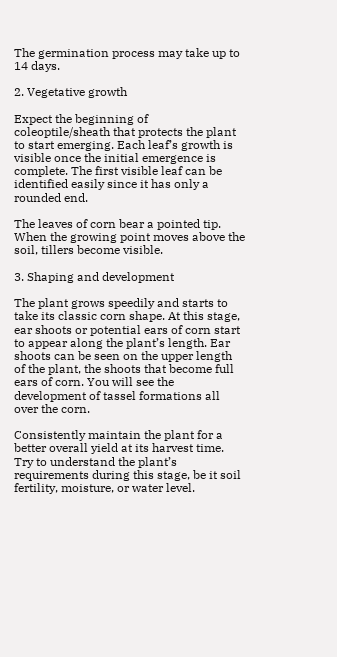The germination process may take up to 14 days.

2. Vegetative growth

Expect the beginning of coleoptile/sheath that protects the plant to start emerging. Each leaf’s growth is visible once the initial emergence is complete. The first visible leaf can be identified easily since it has only a rounded end.

The leaves of corn bear a pointed tip. When the growing point moves above the soil, tillers become visible.

3. Shaping and development

The plant grows speedily and starts to take its classic corn shape. At this stage, ear shoots or potential ears of corn start to appear along the plant’s length. Ear shoots can be seen on the upper length of the plant, the shoots that become full ears of corn. You will see the development of tassel formations all over the corn.

Consistently maintain the plant for a better overall yield at its harvest time. Try to understand the plant’s requirements during this stage, be it soil fertility, moisture, or water level.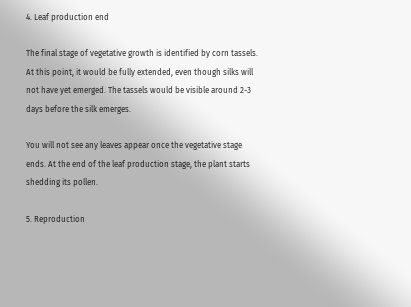4. Leaf production end

The final stage of vegetative growth is identified by corn tassels. At this point, it would be fully extended, even though silks will not have yet emerged. The tassels would be visible around 2-3 days before the silk emerges.

You will not see any leaves appear once the vegetative stage ends. At the end of the leaf production stage, the plant starts shedding its pollen.

5. Reproduction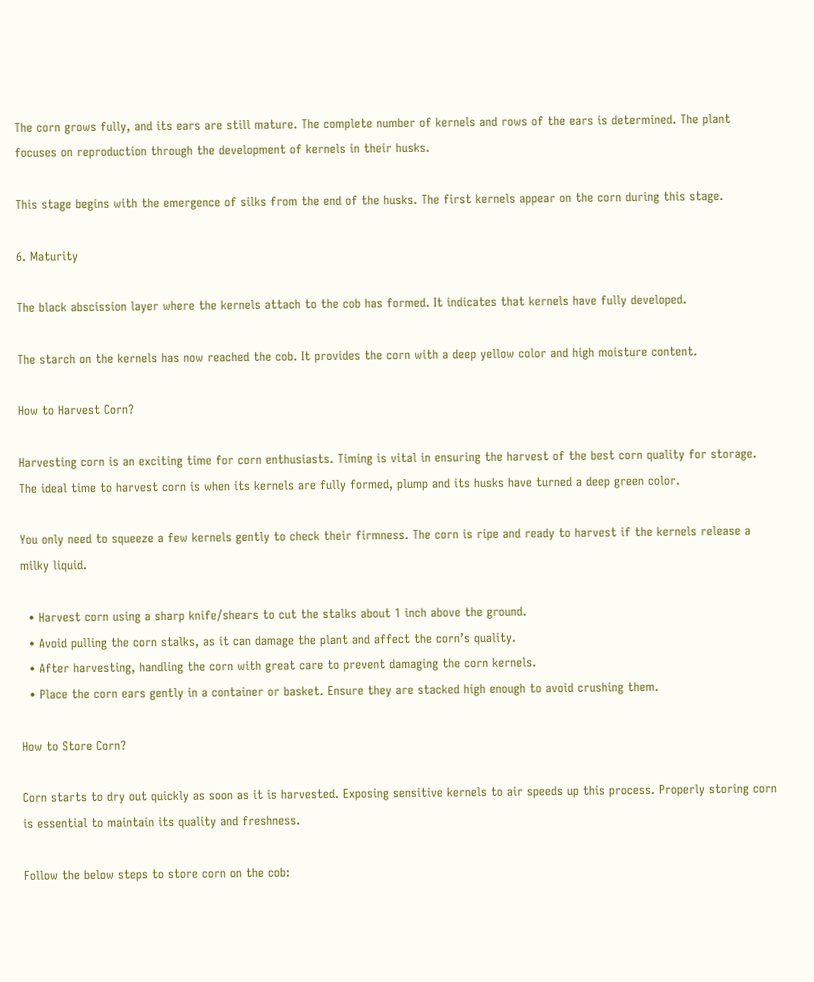The corn grows fully, and its ears are still mature. The complete number of kernels and rows of the ears is determined. The plant focuses on reproduction through the development of kernels in their husks.

This stage begins with the emergence of silks from the end of the husks. The first kernels appear on the corn during this stage.

6. Maturity

The black abscission layer where the kernels attach to the cob has formed. It indicates that kernels have fully developed.

The starch on the kernels has now reached the cob. It provides the corn with a deep yellow color and high moisture content.

How to Harvest Corn?

Harvesting corn is an exciting time for corn enthusiasts. Timing is vital in ensuring the harvest of the best corn quality for storage. The ideal time to harvest corn is when its kernels are fully formed, plump and its husks have turned a deep green color.

You only need to squeeze a few kernels gently to check their firmness. The corn is ripe and ready to harvest if the kernels release a milky liquid.

  • Harvest corn using a sharp knife/shears to cut the stalks about 1 inch above the ground.
  • Avoid pulling the corn stalks, as it can damage the plant and affect the corn’s quality.
  • After harvesting, handling the corn with great care to prevent damaging the corn kernels.
  • Place the corn ears gently in a container or basket. Ensure they are stacked high enough to avoid crushing them.

How to Store Corn?

Corn starts to dry out quickly as soon as it is harvested. Exposing sensitive kernels to air speeds up this process. Properly storing corn is essential to maintain its quality and freshness.

Follow the below steps to store corn on the cob: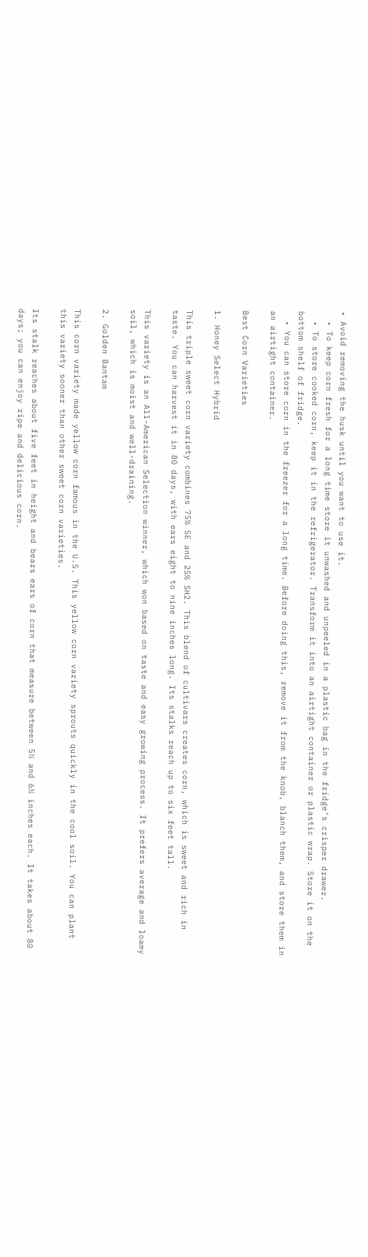• Avoid removing the husk until you want to use it.
  • To keep corn fresh for a long time store it unwashed and unpeeled in a plastic bag in the fridge’s crisper drawer.
  • To store cooked corn, keep it in the refrigerator. Transform it into an airtight container or plastic wrap. Store it on the bottom shelf of fridge.
  • You can store corn in the freezer for a long time. Before doing this, remove it from the knob, blanch them, and store them in an airtight container.

Best Corn Varieties

1. Honey Select Hybrid

This triple sweet corn variety combines 75% SE and 25% SH2. This blend of cultivars creates corn, which is sweet and rich in taste. You can harvest it in 80 days, with ears eight to nine inches long. Its stalks reach up to six feet tall.

This variety is an All-American Selection winner, which won based on taste and easy growing process. It prefers average and loamy soil, which is moist and well-draining.

2. Golden Bantam

This corn variety made yellow corn famous in the U.S. This yellow corn variety sprouts quickly in the cool soil. You can plant this variety sooner than other sweet corn varieties.

Its stalk reaches about five feet in height and bears ears of corn that measure between 5½ and 6½ inches each. It takes about 80 days; you can enjoy ripe and delicious corn.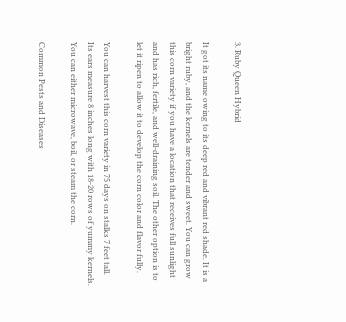3. Ruby Queen Hybrid

It got its name owing to its deep red and vibrant red shade. It is a bright ruby, and the kernels are tender and sweet. You can grow this corn variety if you have a location that receives full sunlight and has rich, fertile, and well-draining soil. The other option is to let it ripen to allow it to develop the corn color and flavor fully.

You can harvest this corn variety in 75 days on stalks 7 feet tall. Its ears measure 8 inches long with 18-20 rows of yummy kernels. You can either microwave, boil, or steam the corn.

Common Pests and Diseases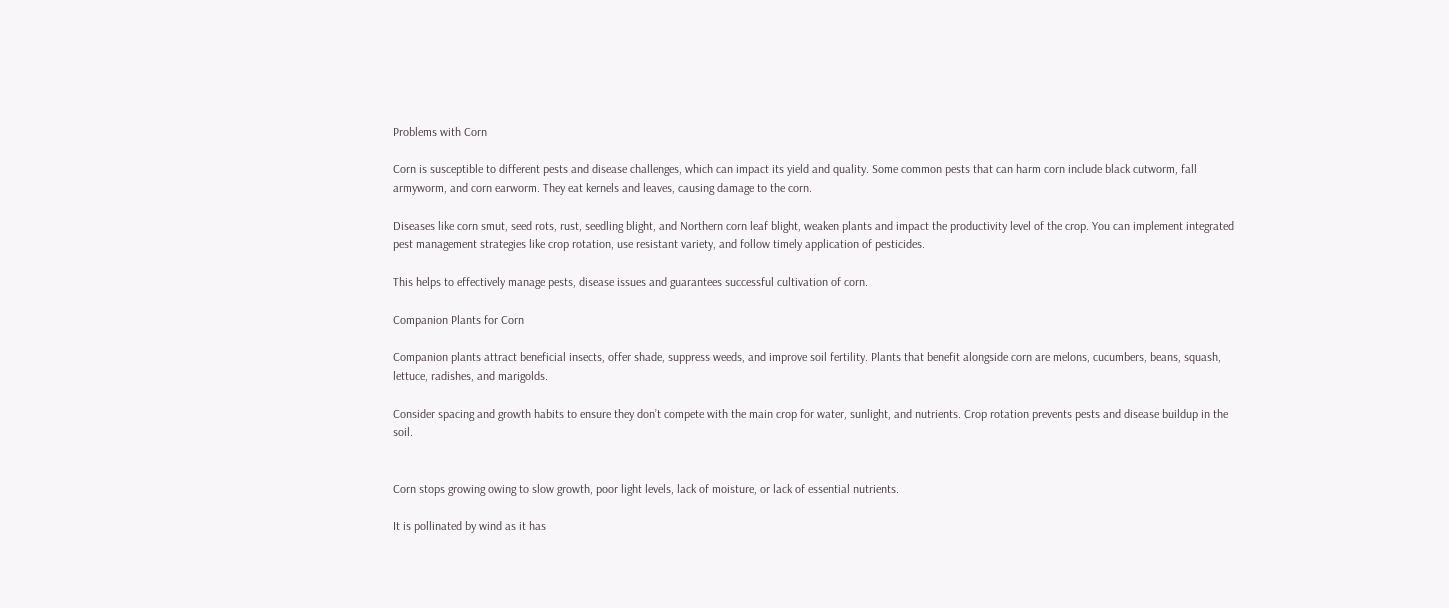Problems with Corn

Corn is susceptible to different pests and disease challenges, which can impact its yield and quality. Some common pests that can harm corn include black cutworm, fall armyworm, and corn earworm. They eat kernels and leaves, causing damage to the corn.

Diseases like corn smut, seed rots, rust, seedling blight, and Northern corn leaf blight, weaken plants and impact the productivity level of the crop. You can implement integrated pest management strategies like crop rotation, use resistant variety, and follow timely application of pesticides.

This helps to effectively manage pests, disease issues and guarantees successful cultivation of corn.

Companion Plants for Corn

Companion plants attract beneficial insects, offer shade, suppress weeds, and improve soil fertility. Plants that benefit alongside corn are melons, cucumbers, beans, squash, lettuce, radishes, and marigolds.

Consider spacing and growth habits to ensure they don’t compete with the main crop for water, sunlight, and nutrients. Crop rotation prevents pests and disease buildup in the soil.


Corn stops growing owing to slow growth, poor light levels, lack of moisture, or lack of essential nutrients.

It is pollinated by wind as it has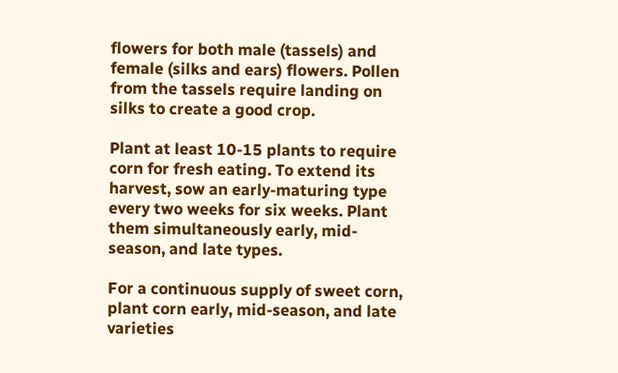flowers for both male (tassels) and female (silks and ears) flowers. Pollen from the tassels require landing on silks to create a good crop.

Plant at least 10-15 plants to require corn for fresh eating. To extend its harvest, sow an early-maturing type every two weeks for six weeks. Plant them simultaneously early, mid-season, and late types.

For a continuous supply of sweet corn, plant corn early, mid-season, and late varieties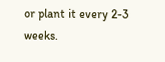or plant it every 2-3 weeks.